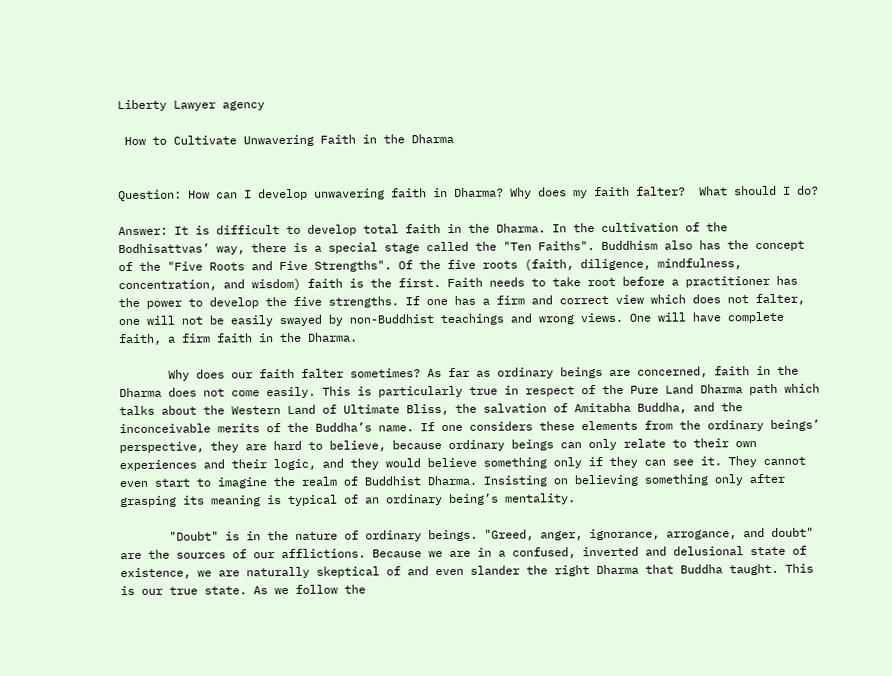Liberty Lawyer agency

 How to Cultivate Unwavering Faith in the Dharma


Question: How can I develop unwavering faith in Dharma? Why does my faith falter?  What should I do?

Answer: It is difficult to develop total faith in the Dharma. In the cultivation of the Bodhisattvas’ way, there is a special stage called the "Ten Faiths". Buddhism also has the concept of the "Five Roots and Five Strengths". Of the five roots (faith, diligence, mindfulness, concentration, and wisdom) faith is the first. Faith needs to take root before a practitioner has the power to develop the five strengths. If one has a firm and correct view which does not falter, one will not be easily swayed by non-Buddhist teachings and wrong views. One will have complete faith, a firm faith in the Dharma.

       Why does our faith falter sometimes? As far as ordinary beings are concerned, faith in the Dharma does not come easily. This is particularly true in respect of the Pure Land Dharma path which talks about the Western Land of Ultimate Bliss, the salvation of Amitabha Buddha, and the inconceivable merits of the Buddha’s name. If one considers these elements from the ordinary beings’ perspective, they are hard to believe, because ordinary beings can only relate to their own experiences and their logic, and they would believe something only if they can see it. They cannot even start to imagine the realm of Buddhist Dharma. Insisting on believing something only after grasping its meaning is typical of an ordinary being’s mentality.

       "Doubt" is in the nature of ordinary beings. "Greed, anger, ignorance, arrogance, and doubt" are the sources of our afflictions. Because we are in a confused, inverted and delusional state of existence, we are naturally skeptical of and even slander the right Dharma that Buddha taught. This is our true state. As we follow the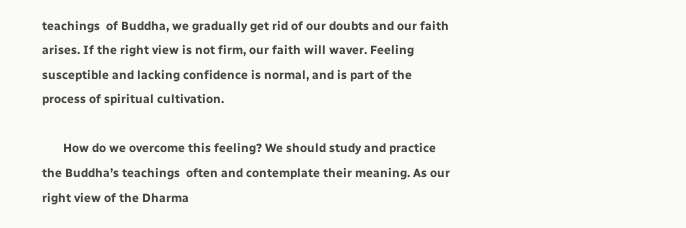teachings  of Buddha, we gradually get rid of our doubts and our faith arises. If the right view is not firm, our faith will waver. Feeling susceptible and lacking confidence is normal, and is part of the process of spiritual cultivation.

       How do we overcome this feeling? We should study and practice the Buddha’s teachings  often and contemplate their meaning. As our right view of the Dharma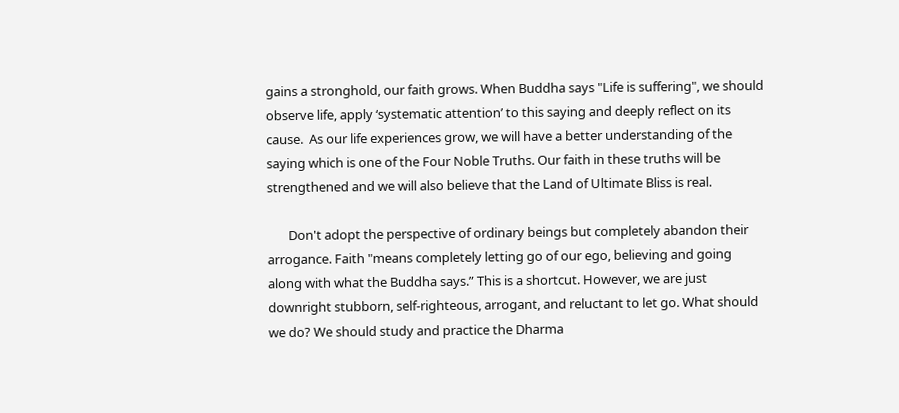gains a stronghold, our faith grows. When Buddha says "Life is suffering", we should observe life, apply ‘systematic attention’ to this saying and deeply reflect on its cause.  As our life experiences grow, we will have a better understanding of the saying which is one of the Four Noble Truths. Our faith in these truths will be strengthened and we will also believe that the Land of Ultimate Bliss is real.

       Don't adopt the perspective of ordinary beings but completely abandon their arrogance. Faith "means completely letting go of our ego, believing and going along with what the Buddha says.” This is a shortcut. However, we are just downright stubborn, self-righteous, arrogant, and reluctant to let go. What should we do? We should study and practice the Dharma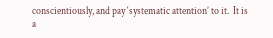conscientiously, and pay ‘systematic attention’ to it.  It is a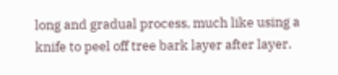long and gradual process, much like using a knife to peel off tree bark layer after layer.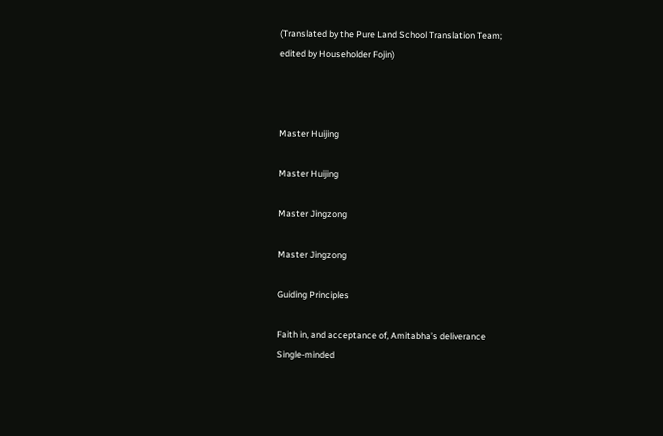(Translated by the Pure Land School Translation Team;
edited by Householder Fojin)



Master Huijing

Master Huijing

Master Jingzong

Master Jingzong

Guiding Principles

Faith in, and acceptance of, Amitabha’s deliverance
Single-minded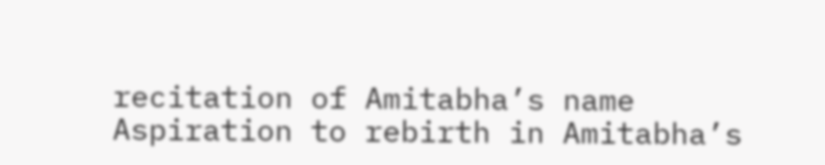recitation of Amitabha’s name
Aspiration to rebirth in Amitabha’s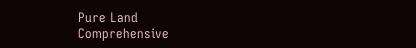Pure Land
Comprehensive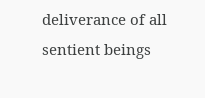deliverance of all sentient beings